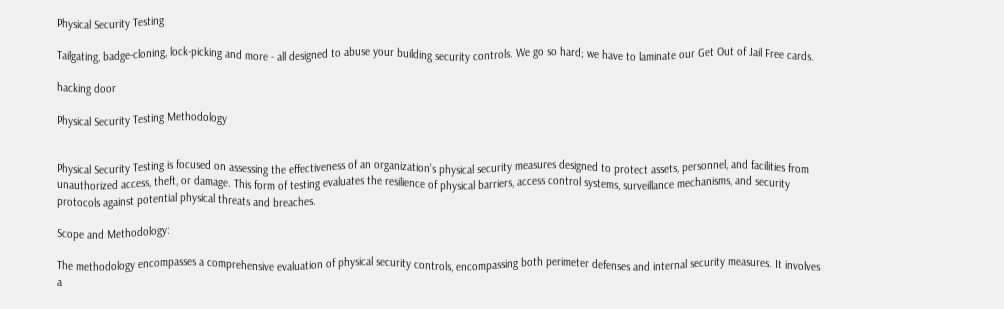Physical Security Testing

Tailgating, badge-cloning, lock-picking and more - all designed to abuse your building security controls. We go so hard; we have to laminate our Get Out of Jail Free cards.

hacking door

Physical Security Testing Methodology


Physical Security Testing is focused on assessing the effectiveness of an organization’s physical security measures designed to protect assets, personnel, and facilities from unauthorized access, theft, or damage. This form of testing evaluates the resilience of physical barriers, access control systems, surveillance mechanisms, and security protocols against potential physical threats and breaches.

Scope and Methodology:

The methodology encompasses a comprehensive evaluation of physical security controls, encompassing both perimeter defenses and internal security measures. It involves a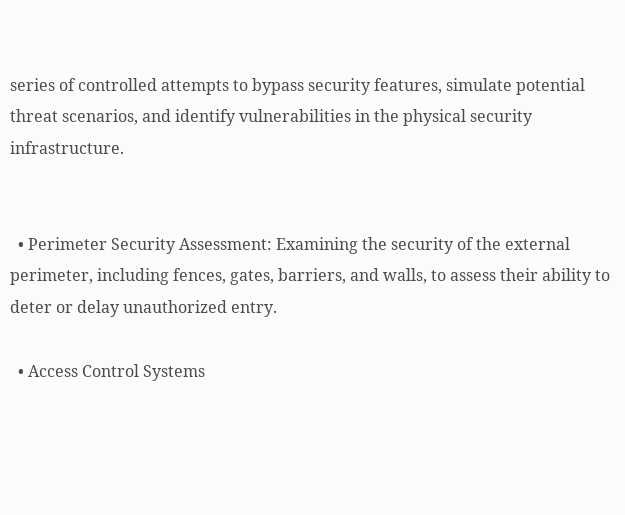series of controlled attempts to bypass security features, simulate potential threat scenarios, and identify vulnerabilities in the physical security infrastructure.


  • Perimeter Security Assessment: Examining the security of the external perimeter, including fences, gates, barriers, and walls, to assess their ability to deter or delay unauthorized entry.

  • Access Control Systems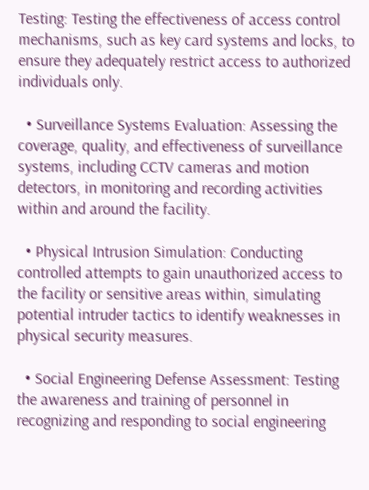Testing: Testing the effectiveness of access control mechanisms, such as key card systems and locks, to ensure they adequately restrict access to authorized individuals only.

  • Surveillance Systems Evaluation: Assessing the coverage, quality, and effectiveness of surveillance systems, including CCTV cameras and motion detectors, in monitoring and recording activities within and around the facility.

  • Physical Intrusion Simulation: Conducting controlled attempts to gain unauthorized access to the facility or sensitive areas within, simulating potential intruder tactics to identify weaknesses in physical security measures.

  • Social Engineering Defense Assessment: Testing the awareness and training of personnel in recognizing and responding to social engineering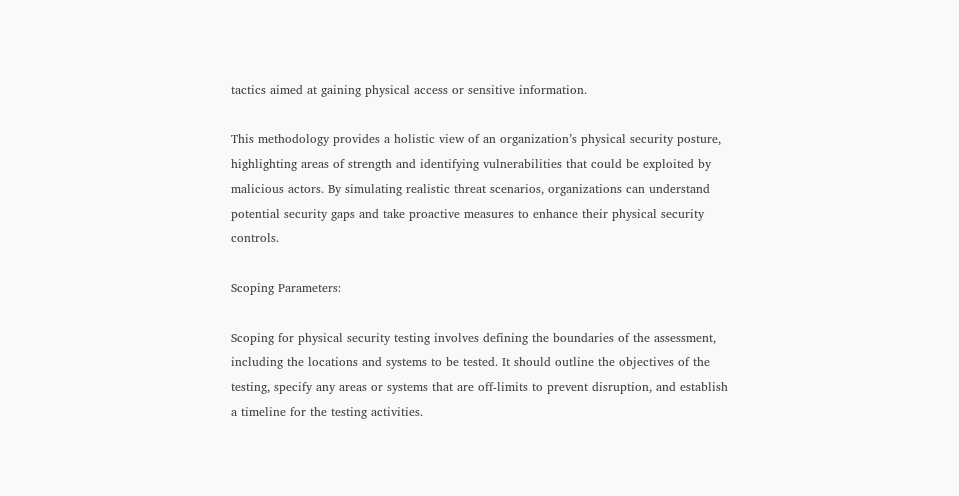tactics aimed at gaining physical access or sensitive information.

This methodology provides a holistic view of an organization’s physical security posture, highlighting areas of strength and identifying vulnerabilities that could be exploited by malicious actors. By simulating realistic threat scenarios, organizations can understand potential security gaps and take proactive measures to enhance their physical security controls.

Scoping Parameters:

Scoping for physical security testing involves defining the boundaries of the assessment, including the locations and systems to be tested. It should outline the objectives of the testing, specify any areas or systems that are off-limits to prevent disruption, and establish a timeline for the testing activities.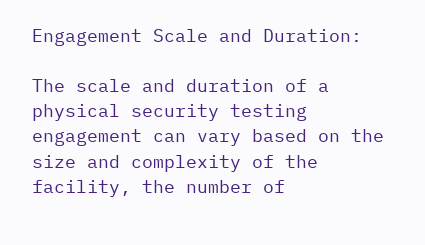Engagement Scale and Duration:

The scale and duration of a physical security testing engagement can vary based on the size and complexity of the facility, the number of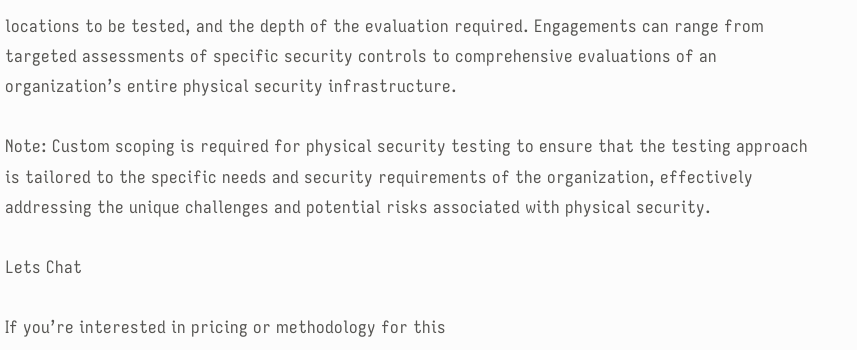locations to be tested, and the depth of the evaluation required. Engagements can range from targeted assessments of specific security controls to comprehensive evaluations of an organization’s entire physical security infrastructure.

Note: Custom scoping is required for physical security testing to ensure that the testing approach is tailored to the specific needs and security requirements of the organization, effectively addressing the unique challenges and potential risks associated with physical security.

Lets Chat

If you’re interested in pricing or methodology for this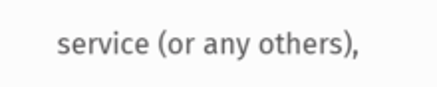service (or any others),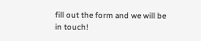fill out the form and we will be in touch!